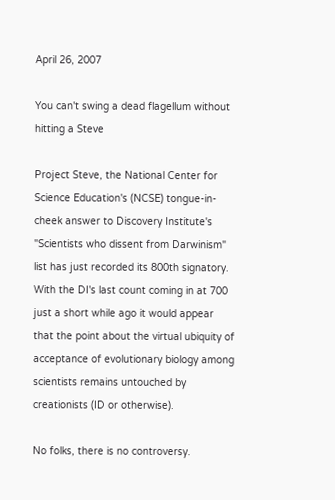April 26, 2007

You can't swing a dead flagellum without hitting a Steve

Project Steve, the National Center for Science Education's (NCSE) tongue-in-cheek answer to Discovery Institute's "Scientists who dissent from Darwinism" list has just recorded its 800th signatory. With the DI's last count coming in at 700 just a short while ago it would appear that the point about the virtual ubiquity of acceptance of evolutionary biology among scientists remains untouched by creationists (ID or otherwise).

No folks, there is no controversy.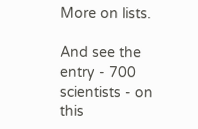More on lists.

And see the entry - 700 scientists - on this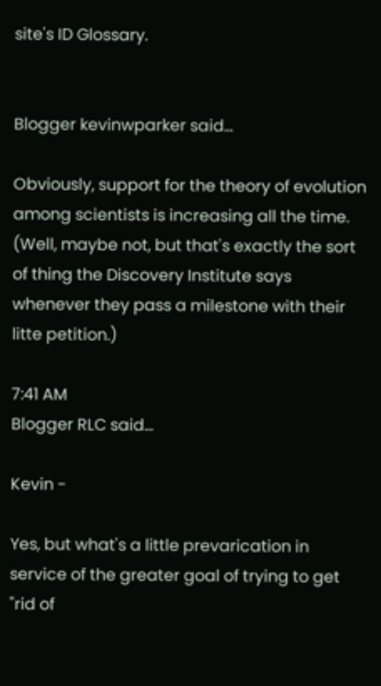site's ID Glossary.


Blogger kevinwparker said...

Obviously, support for the theory of evolution among scientists is increasing all the time. (Well, maybe not, but that's exactly the sort of thing the Discovery Institute says whenever they pass a milestone with their litte petition.)

7:41 AM
Blogger RLC said...

Kevin -

Yes, but what's a little prevarication in service of the greater goal of trying to get "rid of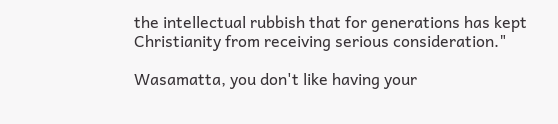the intellectual rubbish that for generations has kept Christianity from receiving serious consideration."

Wasamatta, you don't like having your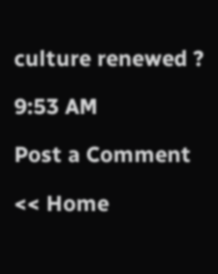culture renewed ?

9:53 AM

Post a Comment

<< Home